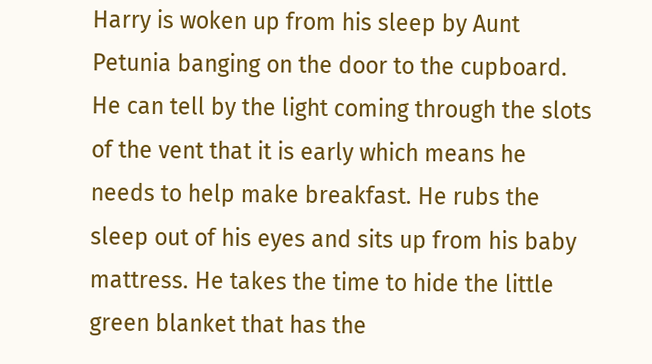Harry is woken up from his sleep by Aunt Petunia banging on the door to the cupboard. He can tell by the light coming through the slots of the vent that it is early which means he needs to help make breakfast. He rubs the sleep out of his eyes and sits up from his baby mattress. He takes the time to hide the little green blanket that has the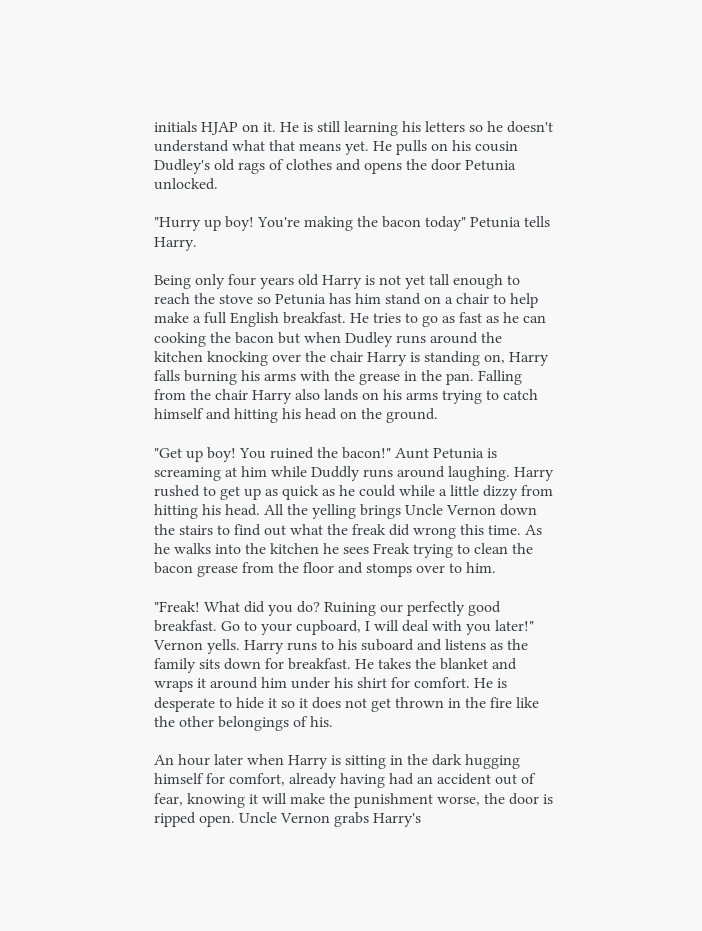initials HJAP on it. He is still learning his letters so he doesn't understand what that means yet. He pulls on his cousin Dudley's old rags of clothes and opens the door Petunia unlocked.

"Hurry up boy! You're making the bacon today" Petunia tells Harry.

Being only four years old Harry is not yet tall enough to reach the stove so Petunia has him stand on a chair to help make a full English breakfast. He tries to go as fast as he can cooking the bacon but when Dudley runs around the kitchen knocking over the chair Harry is standing on, Harry falls burning his arms with the grease in the pan. Falling from the chair Harry also lands on his arms trying to catch himself and hitting his head on the ground.

"Get up boy! You ruined the bacon!" Aunt Petunia is screaming at him while Duddly runs around laughing. Harry rushed to get up as quick as he could while a little dizzy from hitting his head. All the yelling brings Uncle Vernon down the stairs to find out what the freak did wrong this time. As he walks into the kitchen he sees Freak trying to clean the bacon grease from the floor and stomps over to him.

"Freak! What did you do? Ruining our perfectly good breakfast. Go to your cupboard, I will deal with you later!" Vernon yells. Harry runs to his suboard and listens as the family sits down for breakfast. He takes the blanket and wraps it around him under his shirt for comfort. He is desperate to hide it so it does not get thrown in the fire like the other belongings of his.

An hour later when Harry is sitting in the dark hugging himself for comfort, already having had an accident out of fear, knowing it will make the punishment worse, the door is ripped open. Uncle Vernon grabs Harry's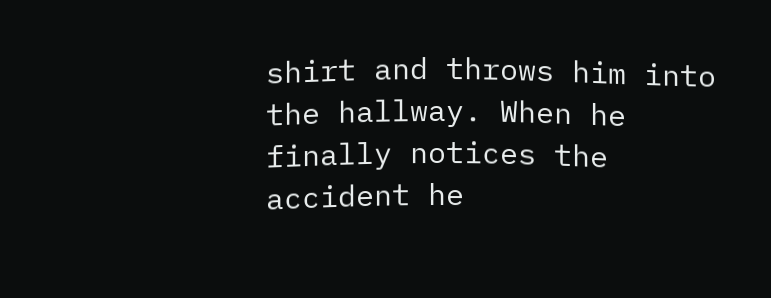shirt and throws him into the hallway. When he finally notices the accident he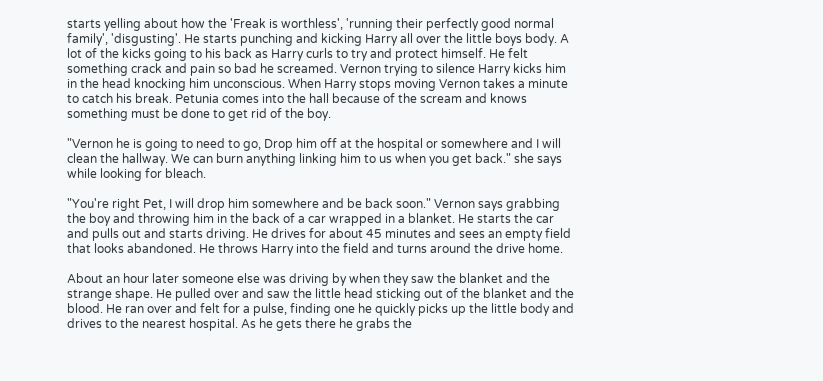starts yelling about how the 'Freak is worthless', 'running their perfectly good normal family', 'disgusting'. He starts punching and kicking Harry all over the little boys body. A lot of the kicks going to his back as Harry curls to try and protect himself. He felt something crack and pain so bad he screamed. Vernon trying to silence Harry kicks him in the head knocking him unconscious. When Harry stops moving Vernon takes a minute to catch his break. Petunia comes into the hall because of the scream and knows something must be done to get rid of the boy.

"Vernon he is going to need to go, Drop him off at the hospital or somewhere and I will clean the hallway. We can burn anything linking him to us when you get back." she says while looking for bleach.

"You're right Pet, I will drop him somewhere and be back soon." Vernon says grabbing the boy and throwing him in the back of a car wrapped in a blanket. He starts the car and pulls out and starts driving. He drives for about 45 minutes and sees an empty field that looks abandoned. He throws Harry into the field and turns around the drive home.

About an hour later someone else was driving by when they saw the blanket and the strange shape. He pulled over and saw the little head sticking out of the blanket and the blood. He ran over and felt for a pulse, finding one he quickly picks up the little body and drives to the nearest hospital. As he gets there he grabs the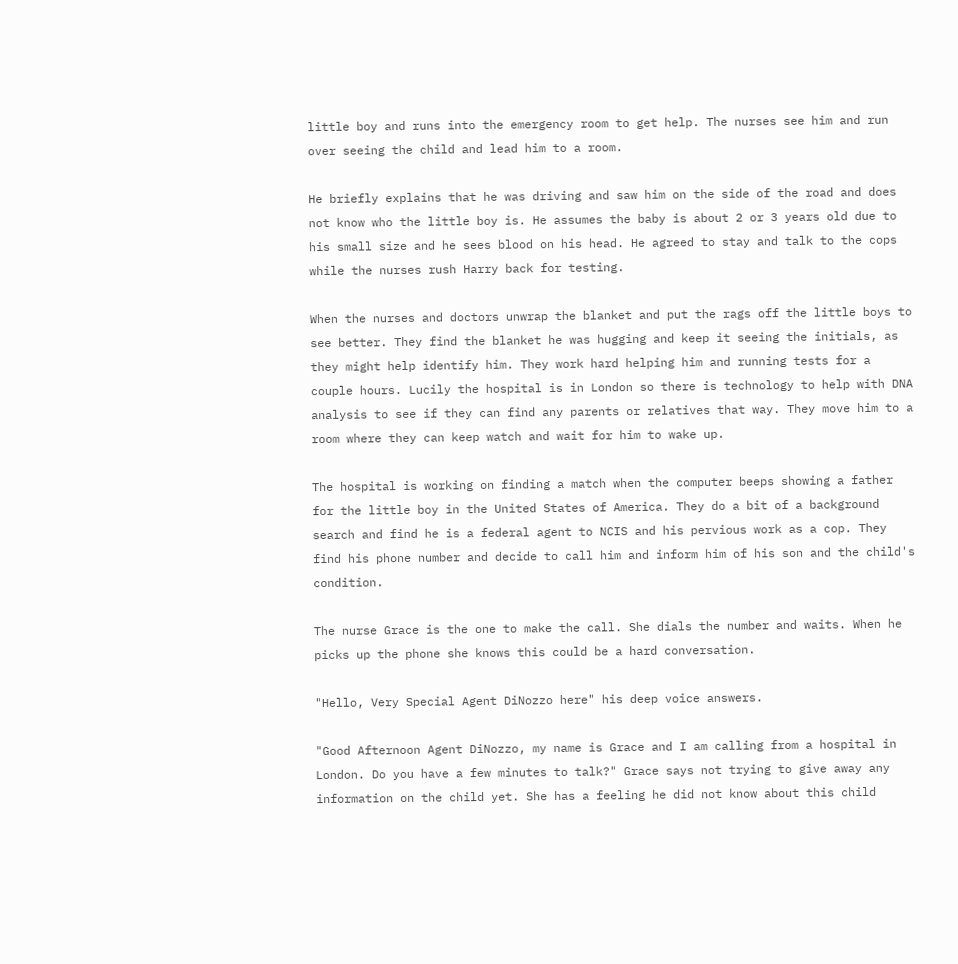little boy and runs into the emergency room to get help. The nurses see him and run over seeing the child and lead him to a room.

He briefly explains that he was driving and saw him on the side of the road and does not know who the little boy is. He assumes the baby is about 2 or 3 years old due to his small size and he sees blood on his head. He agreed to stay and talk to the cops while the nurses rush Harry back for testing.

When the nurses and doctors unwrap the blanket and put the rags off the little boys to see better. They find the blanket he was hugging and keep it seeing the initials, as they might help identify him. They work hard helping him and running tests for a couple hours. Lucily the hospital is in London so there is technology to help with DNA analysis to see if they can find any parents or relatives that way. They move him to a room where they can keep watch and wait for him to wake up.

The hospital is working on finding a match when the computer beeps showing a father for the little boy in the United States of America. They do a bit of a background search and find he is a federal agent to NCIS and his pervious work as a cop. They find his phone number and decide to call him and inform him of his son and the child's condition.

The nurse Grace is the one to make the call. She dials the number and waits. When he picks up the phone she knows this could be a hard conversation.

"Hello, Very Special Agent DiNozzo here" his deep voice answers.

"Good Afternoon Agent DiNozzo, my name is Grace and I am calling from a hospital in London. Do you have a few minutes to talk?" Grace says not trying to give away any information on the child yet. She has a feeling he did not know about this child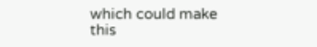which could make this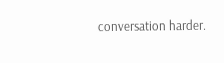conversation harder.